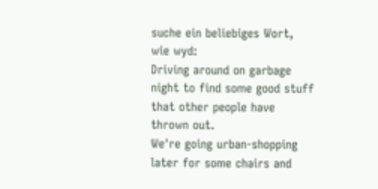suche ein beliebiges Wort, wie wyd:
Driving around on garbage night to find some good stuff that other people have thrown out.
We're going urban-shopping later for some chairs and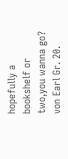hopefully a bookshelf or two,you wanna go?
von Earl Gr. 20.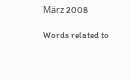März 2008

Words related to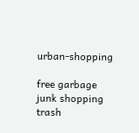urban-shopping

free garbage junk shopping trash